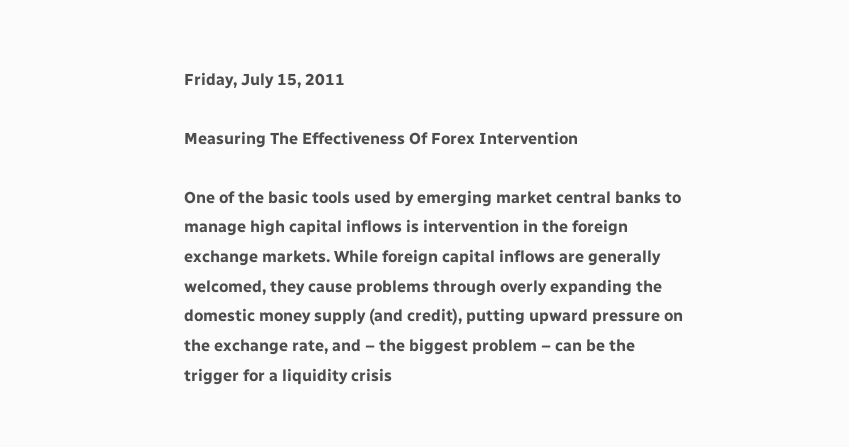Friday, July 15, 2011

Measuring The Effectiveness Of Forex Intervention

One of the basic tools used by emerging market central banks to manage high capital inflows is intervention in the foreign exchange markets. While foreign capital inflows are generally welcomed, they cause problems through overly expanding the domestic money supply (and credit), putting upward pressure on the exchange rate, and – the biggest problem – can be the trigger for a liquidity crisis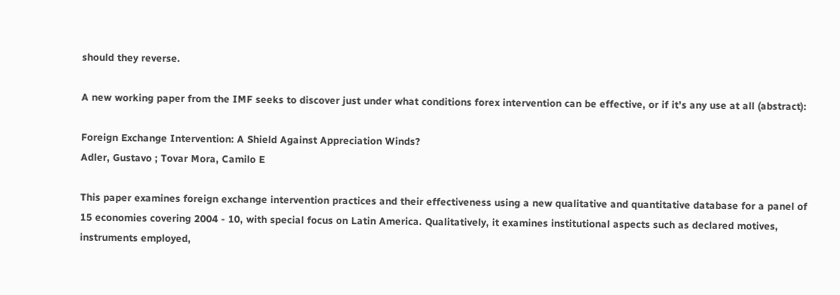should they reverse.

A new working paper from the IMF seeks to discover just under what conditions forex intervention can be effective, or if it’s any use at all (abstract):

Foreign Exchange Intervention: A Shield Against Appreciation Winds?
Adler, Gustavo ; Tovar Mora, Camilo E

This paper examines foreign exchange intervention practices and their effectiveness using a new qualitative and quantitative database for a panel of 15 economies covering 2004 - 10, with special focus on Latin America. Qualitatively, it examines institutional aspects such as declared motives, instruments employed,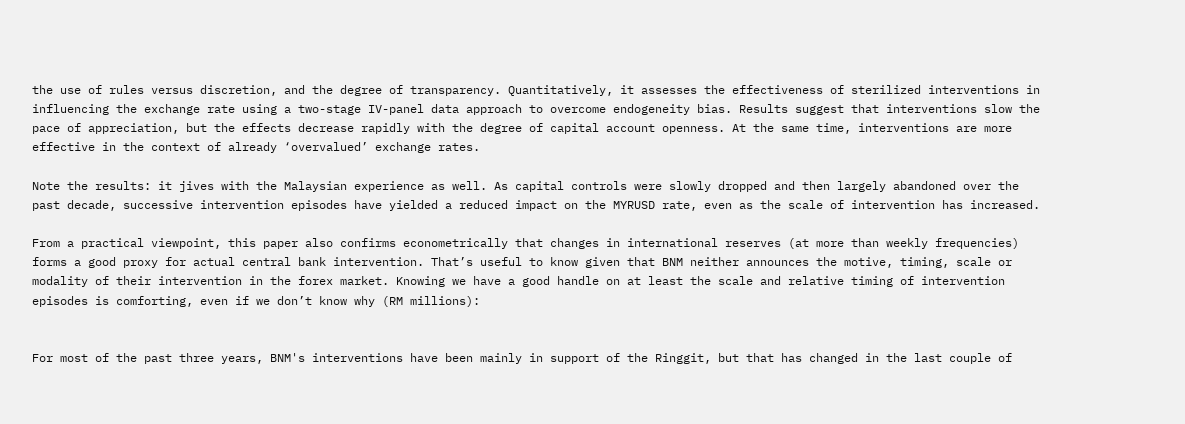the use of rules versus discretion, and the degree of transparency. Quantitatively, it assesses the effectiveness of sterilized interventions in influencing the exchange rate using a two-stage IV-panel data approach to overcome endogeneity bias. Results suggest that interventions slow the pace of appreciation, but the effects decrease rapidly with the degree of capital account openness. At the same time, interventions are more effective in the context of already ‘overvalued’ exchange rates.

Note the results: it jives with the Malaysian experience as well. As capital controls were slowly dropped and then largely abandoned over the past decade, successive intervention episodes have yielded a reduced impact on the MYRUSD rate, even as the scale of intervention has increased.

From a practical viewpoint, this paper also confirms econometrically that changes in international reserves (at more than weekly frequencies) forms a good proxy for actual central bank intervention. That’s useful to know given that BNM neither announces the motive, timing, scale or modality of their intervention in the forex market. Knowing we have a good handle on at least the scale and relative timing of intervention episodes is comforting, even if we don’t know why (RM millions):


For most of the past three years, BNM's interventions have been mainly in support of the Ringgit, but that has changed in the last couple of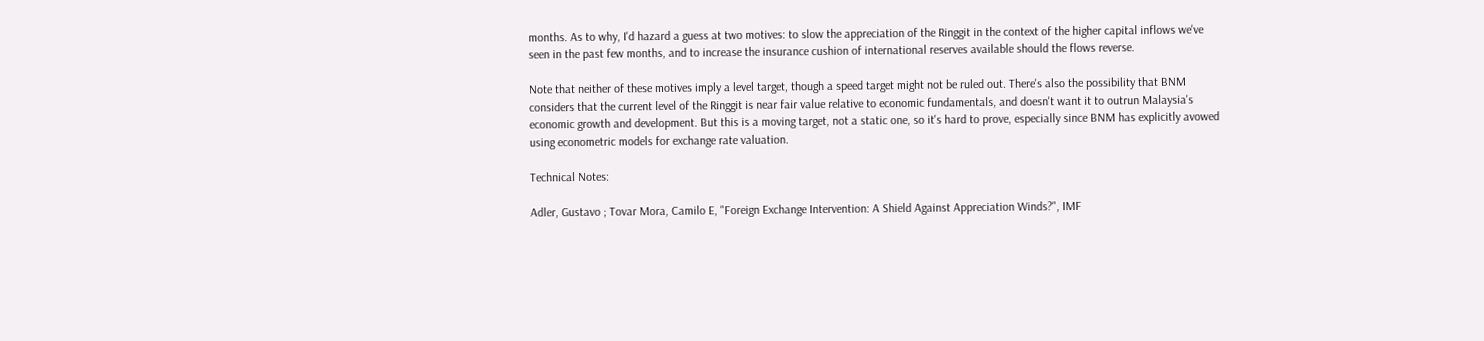months. As to why, I'd hazard a guess at two motives: to slow the appreciation of the Ringgit in the context of the higher capital inflows we've seen in the past few months, and to increase the insurance cushion of international reserves available should the flows reverse.

Note that neither of these motives imply a level target, though a speed target might not be ruled out. There's also the possibility that BNM considers that the current level of the Ringgit is near fair value relative to economic fundamentals, and doesn't want it to outrun Malaysia's economic growth and development. But this is a moving target, not a static one, so it's hard to prove, especially since BNM has explicitly avowed using econometric models for exchange rate valuation.

Technical Notes:

Adler, Gustavo ; Tovar Mora, Camilo E, "Foreign Exchange Intervention: A Shield Against Appreciation Winds?", IMF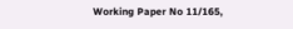Working Paper No 11/165,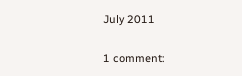July 2011

1 comment: